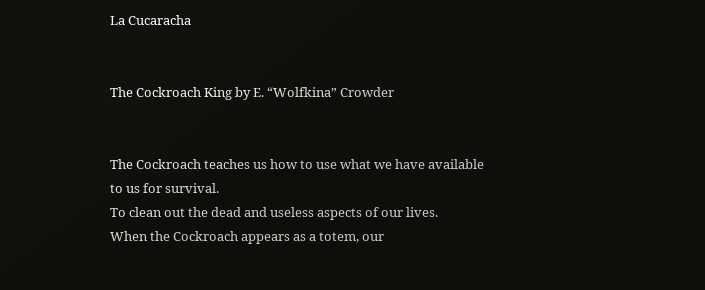La Cucaracha


The Cockroach King by E. “Wolfkina” Crowder


The Cockroach teaches us how to use what we have available to us for survival.
To clean out the dead and useless aspects of our lives.
When the Cockroach appears as a totem, our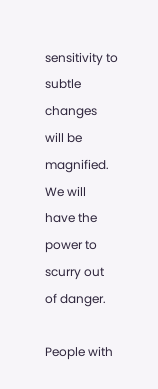sensitivity to subtle changes will be magnified.
We will have the power to scurry out of danger.

People with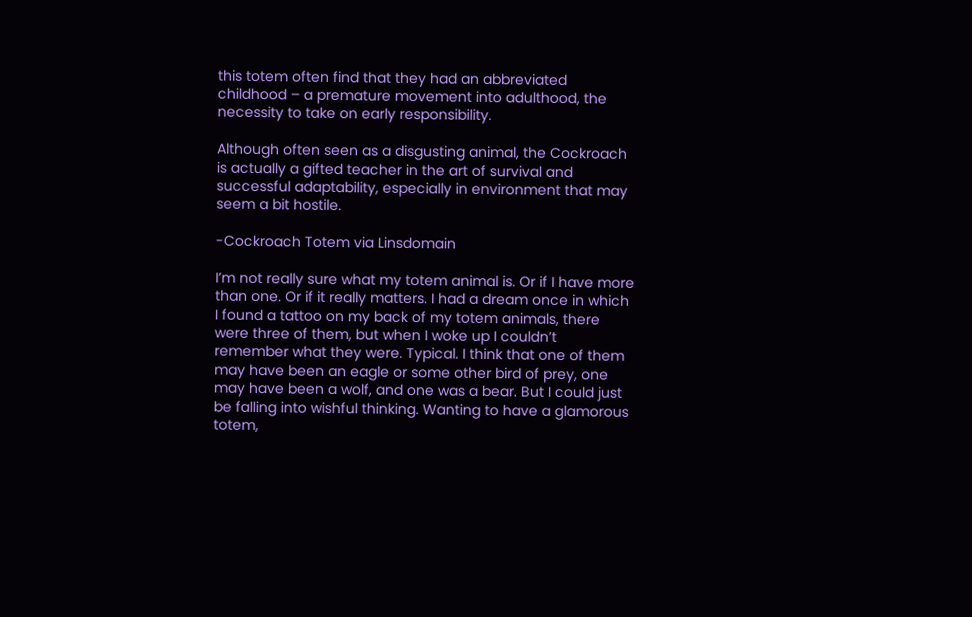this totem often find that they had an abbreviated childhood – a premature movement into adulthood, the necessity to take on early responsibility.

Although often seen as a disgusting animal, the Cockroach is actually a gifted teacher in the art of survival and successful adaptability, especially in environment that may seem a bit hostile.

-Cockroach Totem via Linsdomain

I’m not really sure what my totem animal is. Or if I have more than one. Or if it really matters. I had a dream once in which I found a tattoo on my back of my totem animals, there were three of them, but when I woke up I couldn’t remember what they were. Typical. I think that one of them may have been an eagle or some other bird of prey, one may have been a wolf, and one was a bear. But I could just be falling into wishful thinking. Wanting to have a glamorous totem,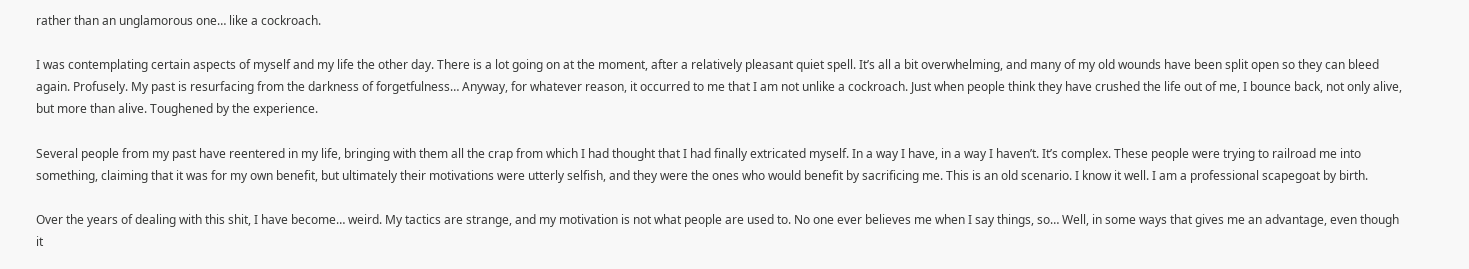rather than an unglamorous one… like a cockroach.

I was contemplating certain aspects of myself and my life the other day. There is a lot going on at the moment, after a relatively pleasant quiet spell. It’s all a bit overwhelming, and many of my old wounds have been split open so they can bleed again. Profusely. My past is resurfacing from the darkness of forgetfulness… Anyway, for whatever reason, it occurred to me that I am not unlike a cockroach. Just when people think they have crushed the life out of me, I bounce back, not only alive, but more than alive. Toughened by the experience.

Several people from my past have reentered in my life, bringing with them all the crap from which I had thought that I had finally extricated myself. In a way I have, in a way I haven’t. It’s complex. These people were trying to railroad me into something, claiming that it was for my own benefit, but ultimately their motivations were utterly selfish, and they were the ones who would benefit by sacrificing me. This is an old scenario. I know it well. I am a professional scapegoat by birth.

Over the years of dealing with this shit, I have become… weird. My tactics are strange, and my motivation is not what people are used to. No one ever believes me when I say things, so… Well, in some ways that gives me an advantage, even though it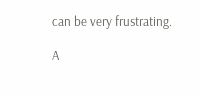can be very frustrating.

A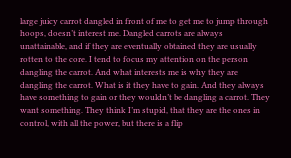large juicy carrot dangled in front of me to get me to jump through hoops, doesn’t interest me. Dangled carrots are always unattainable, and if they are eventually obtained they are usually rotten to the core. I tend to focus my attention on the person dangling the carrot. And what interests me is why they are dangling the carrot. What is it they have to gain. And they always have something to gain or they wouldn’t be dangling a carrot. They want something. They think I’m stupid, that they are the ones in control, with all the power, but there is a flip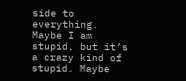side to everything. Maybe I am stupid, but it’s a crazy kind of stupid. Maybe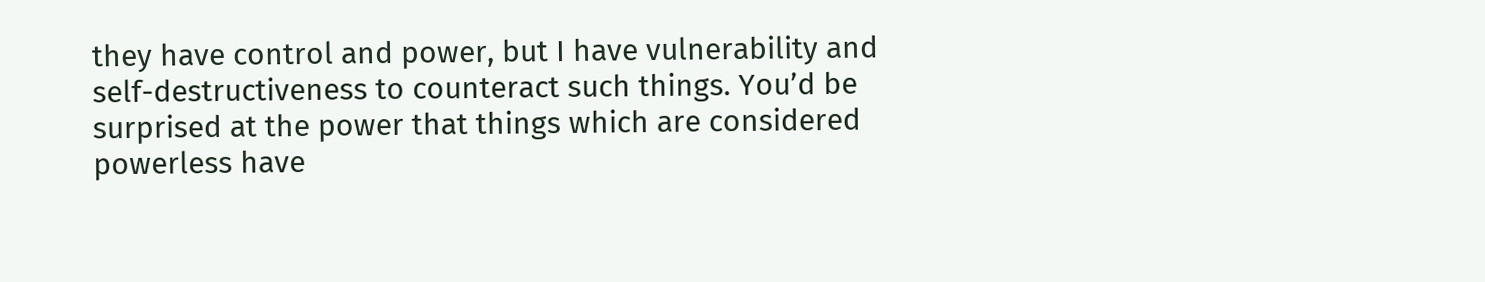they have control and power, but I have vulnerability and self-destructiveness to counteract such things. You’d be surprised at the power that things which are considered powerless have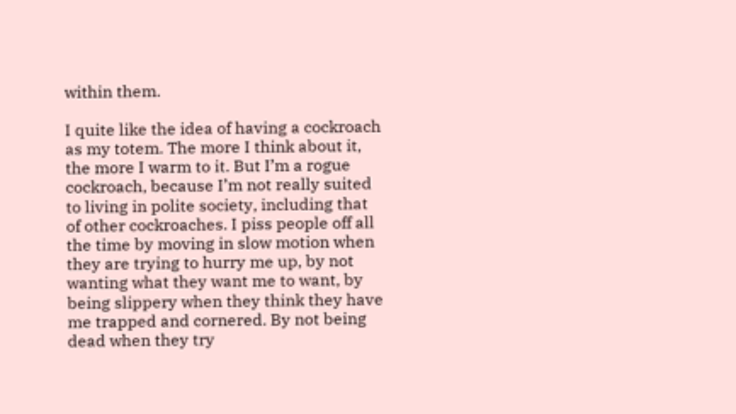within them.

I quite like the idea of having a cockroach as my totem. The more I think about it, the more I warm to it. But I’m a rogue cockroach, because I’m not really suited to living in polite society, including that of other cockroaches. I piss people off all the time by moving in slow motion when they are trying to hurry me up, by not wanting what they want me to want, by being slippery when they think they have me trapped and cornered. By not being dead when they try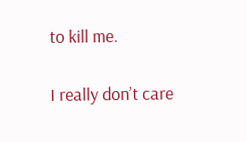to kill me.

I really don’t care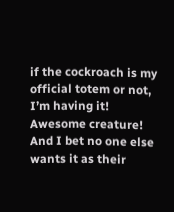if the cockroach is my official totem or not, I’m having it! Awesome creature! And I bet no one else wants it as their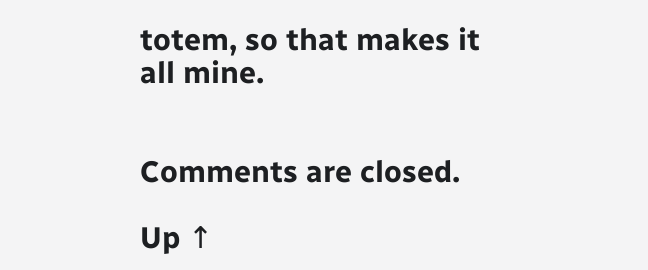totem, so that makes it all mine.


Comments are closed.

Up ↑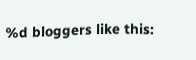%d bloggers like this: